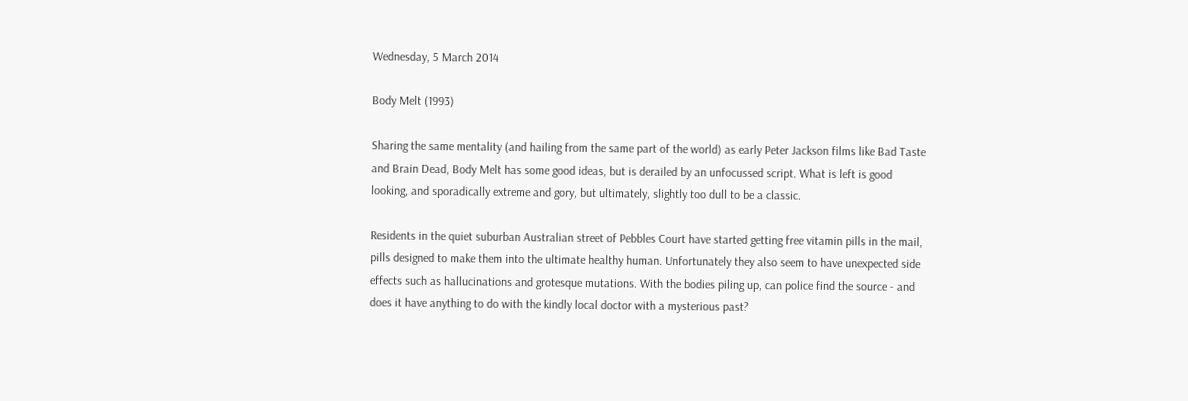Wednesday, 5 March 2014

Body Melt (1993)

Sharing the same mentality (and hailing from the same part of the world) as early Peter Jackson films like Bad Taste and Brain Dead, Body Melt has some good ideas, but is derailed by an unfocussed script. What is left is good looking, and sporadically extreme and gory, but ultimately, slightly too dull to be a classic.

Residents in the quiet suburban Australian street of Pebbles Court have started getting free vitamin pills in the mail, pills designed to make them into the ultimate healthy human. Unfortunately they also seem to have unexpected side effects such as hallucinations and grotesque mutations. With the bodies piling up, can police find the source - and does it have anything to do with the kindly local doctor with a mysterious past?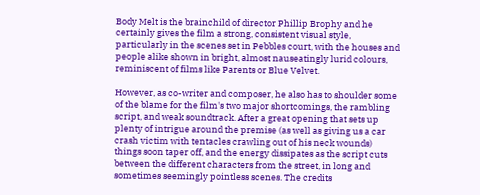Body Melt is the brainchild of director Phillip Brophy and he certainly gives the film a strong, consistent visual style, particularly in the scenes set in Pebbles court, with the houses and people alike shown in bright, almost nauseatingly lurid colours, reminiscent of films like Parents or Blue Velvet.

However, as co-writer and composer, he also has to shoulder some of the blame for the film's two major shortcomings, the rambling script, and weak soundtrack. After a great opening that sets up plenty of intrigue around the premise (as well as giving us a car crash victim with tentacles crawling out of his neck wounds) things soon taper off, and the energy dissipates as the script cuts between the different characters from the street, in long and sometimes seemingly pointless scenes. The credits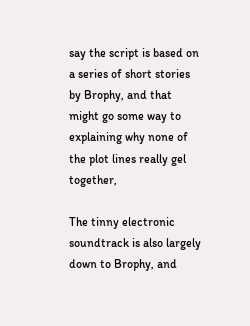say the script is based on a series of short stories by Brophy, and that might go some way to explaining why none of the plot lines really gel together,

The tinny electronic soundtrack is also largely down to Brophy, and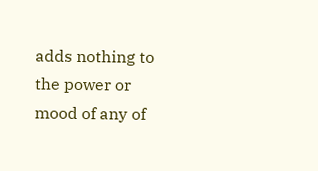adds nothing to the power or mood of any of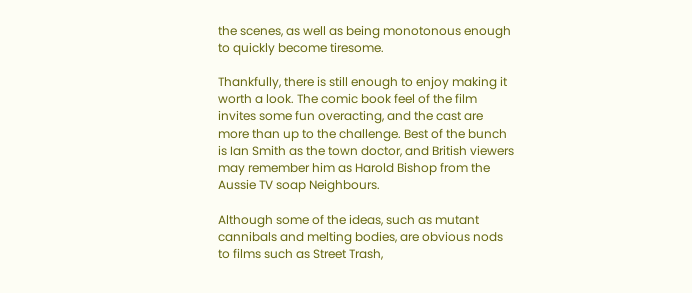the scenes, as well as being monotonous enough to quickly become tiresome.

Thankfully, there is still enough to enjoy making it worth a look. The comic book feel of the film invites some fun overacting, and the cast are more than up to the challenge. Best of the bunch is Ian Smith as the town doctor, and British viewers may remember him as Harold Bishop from the Aussie TV soap Neighbours.

Although some of the ideas, such as mutant cannibals and melting bodies, are obvious nods to films such as Street Trash,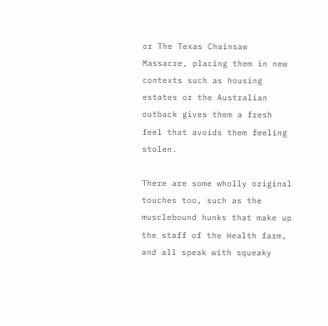or The Texas Chainsaw Massacre, placing them in new contexts such as housing estates or the Australian outback gives them a fresh feel that avoids them feeling stolen.

There are some wholly original touches too, such as the musclebound hunks that make up the staff of the Health farm, and all speak with squeaky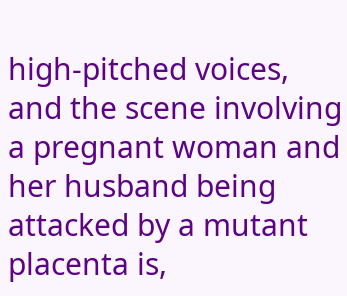high-pitched voices, and the scene involving a pregnant woman and her husband being attacked by a mutant placenta is,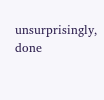unsurprisingly, done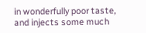in wonderfully poor taste, and injects some much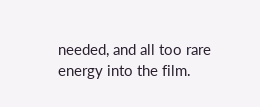needed, and all too rare energy into the film.